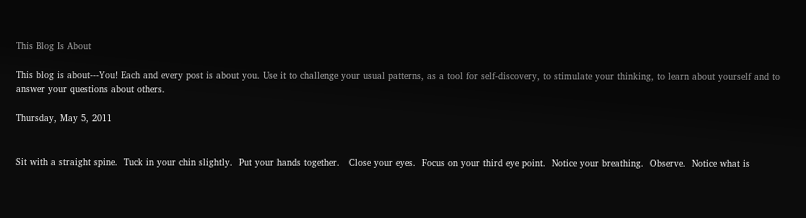This Blog Is About

This blog is about---You! Each and every post is about you. Use it to challenge your usual patterns, as a tool for self-discovery, to stimulate your thinking, to learn about yourself and to answer your questions about others.

Thursday, May 5, 2011


Sit with a straight spine.  Tuck in your chin slightly.  Put your hands together.   Close your eyes.  Focus on your third eye point.  Notice your breathing.  Observe.  Notice what is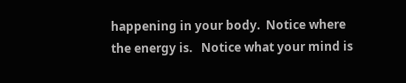happening in your body.  Notice where the energy is.   Notice what your mind is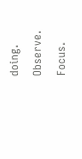doing.  Observe.  Focus.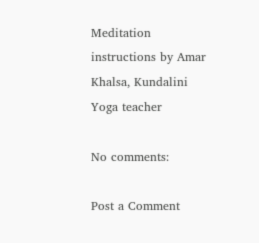Meditation instructions by Amar Khalsa, Kundalini Yoga teacher

No comments:

Post a Comment